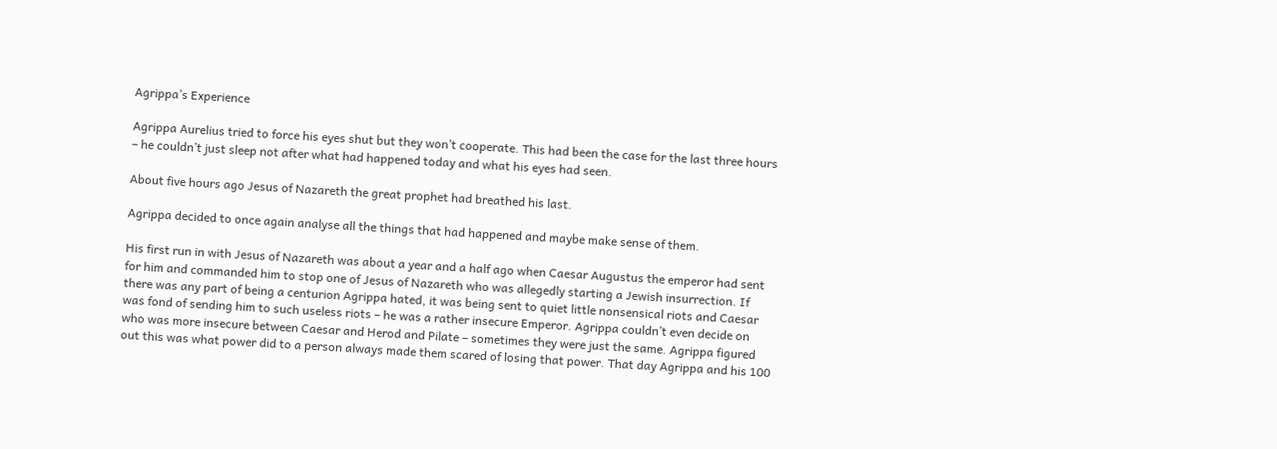Agrippa’s Experience

Agrippa Aurelius tried to force his eyes shut but they won’t cooperate. This had been the case for the last three hours – he couldn’t just sleep not after what had happened today and what his eyes had seen.

About five hours ago Jesus of Nazareth the great prophet had breathed his last.

Agrippa decided to once again analyse all the things that had happened and maybe make sense of them.

His first run in with Jesus of Nazareth was about a year and a half ago when Caesar Augustus the emperor had sent for him and commanded him to stop one of Jesus of Nazareth who was allegedly starting a Jewish insurrection. If there was any part of being a centurion Agrippa hated, it was being sent to quiet little nonsensical riots and Caesar was fond of sending him to such useless riots – he was a rather insecure Emperor. Agrippa couldn’t even decide on who was more insecure between Caesar and Herod and Pilate – sometimes they were just the same. Agrippa figured out this was what power did to a person always made them scared of losing that power. That day Agrippa and his 100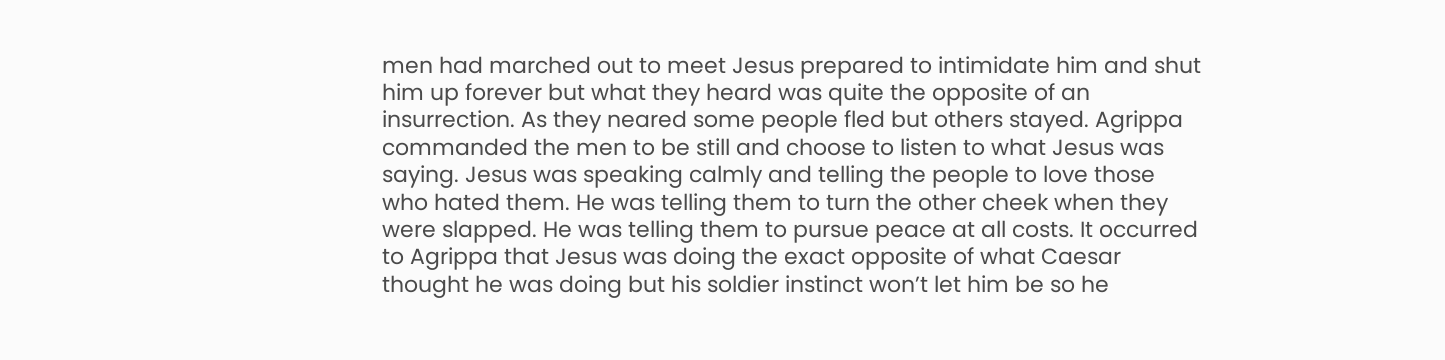men had marched out to meet Jesus prepared to intimidate him and shut him up forever but what they heard was quite the opposite of an insurrection. As they neared some people fled but others stayed. Agrippa commanded the men to be still and choose to listen to what Jesus was saying. Jesus was speaking calmly and telling the people to love those who hated them. He was telling them to turn the other cheek when they were slapped. He was telling them to pursue peace at all costs. It occurred to Agrippa that Jesus was doing the exact opposite of what Caesar thought he was doing but his soldier instinct won’t let him be so he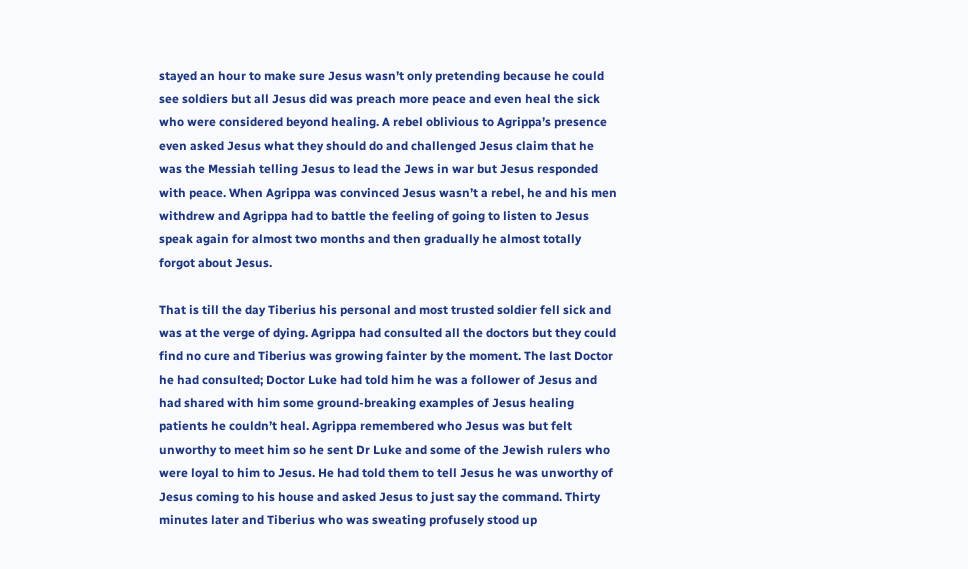stayed an hour to make sure Jesus wasn’t only pretending because he could see soldiers but all Jesus did was preach more peace and even heal the sick who were considered beyond healing. A rebel oblivious to Agrippa’s presence even asked Jesus what they should do and challenged Jesus claim that he was the Messiah telling Jesus to lead the Jews in war but Jesus responded with peace. When Agrippa was convinced Jesus wasn’t a rebel, he and his men withdrew and Agrippa had to battle the feeling of going to listen to Jesus speak again for almost two months and then gradually he almost totally forgot about Jesus.

That is till the day Tiberius his personal and most trusted soldier fell sick and was at the verge of dying. Agrippa had consulted all the doctors but they could find no cure and Tiberius was growing fainter by the moment. The last Doctor he had consulted; Doctor Luke had told him he was a follower of Jesus and had shared with him some ground-breaking examples of Jesus healing patients he couldn’t heal. Agrippa remembered who Jesus was but felt unworthy to meet him so he sent Dr Luke and some of the Jewish rulers who were loyal to him to Jesus. He had told them to tell Jesus he was unworthy of Jesus coming to his house and asked Jesus to just say the command. Thirty minutes later and Tiberius who was sweating profusely stood up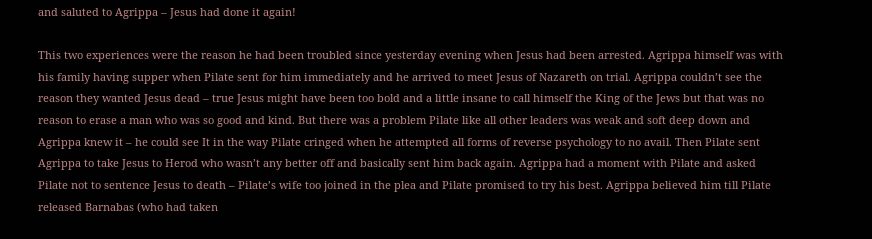and saluted to Agrippa – Jesus had done it again!

This two experiences were the reason he had been troubled since yesterday evening when Jesus had been arrested. Agrippa himself was with his family having supper when Pilate sent for him immediately and he arrived to meet Jesus of Nazareth on trial. Agrippa couldn’t see the reason they wanted Jesus dead – true Jesus might have been too bold and a little insane to call himself the King of the Jews but that was no reason to erase a man who was so good and kind. But there was a problem Pilate like all other leaders was weak and soft deep down and Agrippa knew it – he could see It in the way Pilate cringed when he attempted all forms of reverse psychology to no avail. Then Pilate sent Agrippa to take Jesus to Herod who wasn’t any better off and basically sent him back again. Agrippa had a moment with Pilate and asked Pilate not to sentence Jesus to death – Pilate’s wife too joined in the plea and Pilate promised to try his best. Agrippa believed him till Pilate released Barnabas (who had taken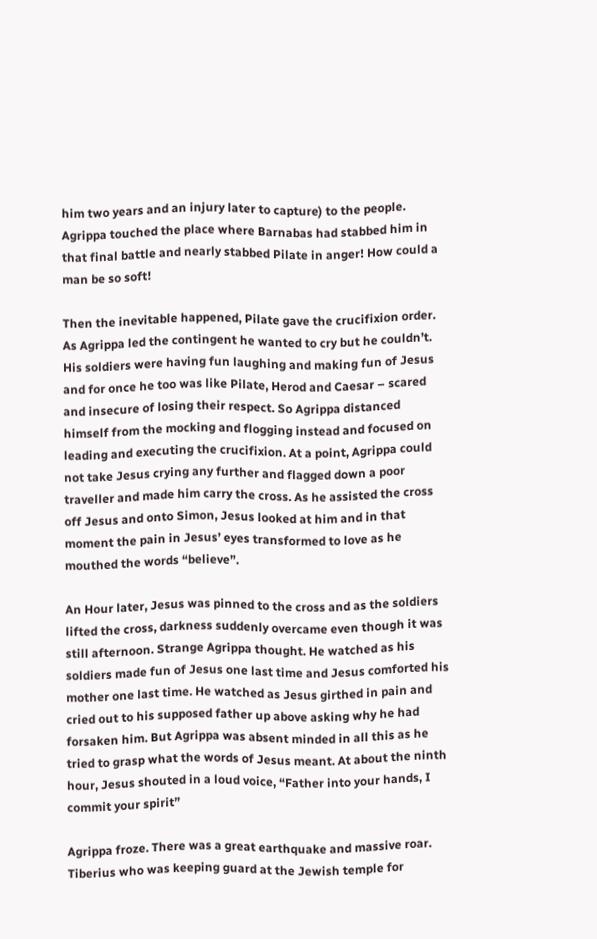him two years and an injury later to capture) to the people. Agrippa touched the place where Barnabas had stabbed him in that final battle and nearly stabbed Pilate in anger! How could a man be so soft!

Then the inevitable happened, Pilate gave the crucifixion order. As Agrippa led the contingent he wanted to cry but he couldn’t. His soldiers were having fun laughing and making fun of Jesus and for once he too was like Pilate, Herod and Caesar – scared and insecure of losing their respect. So Agrippa distanced himself from the mocking and flogging instead and focused on leading and executing the crucifixion. At a point, Agrippa could not take Jesus crying any further and flagged down a poor traveller and made him carry the cross. As he assisted the cross off Jesus and onto Simon, Jesus looked at him and in that moment the pain in Jesus’ eyes transformed to love as he mouthed the words “believe”.

An Hour later, Jesus was pinned to the cross and as the soldiers lifted the cross, darkness suddenly overcame even though it was still afternoon. Strange Agrippa thought. He watched as his soldiers made fun of Jesus one last time and Jesus comforted his mother one last time. He watched as Jesus girthed in pain and cried out to his supposed father up above asking why he had forsaken him. But Agrippa was absent minded in all this as he tried to grasp what the words of Jesus meant. At about the ninth hour, Jesus shouted in a loud voice, “Father into your hands, I commit your spirit”

Agrippa froze. There was a great earthquake and massive roar. Tiberius who was keeping guard at the Jewish temple for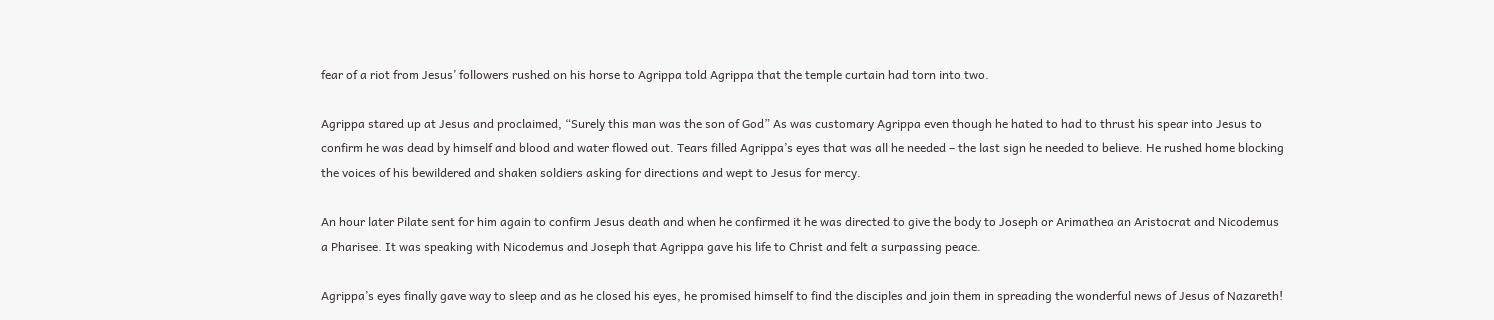fear of a riot from Jesus’ followers rushed on his horse to Agrippa told Agrippa that the temple curtain had torn into two.

Agrippa stared up at Jesus and proclaimed, “Surely this man was the son of God” As was customary Agrippa even though he hated to had to thrust his spear into Jesus to confirm he was dead by himself and blood and water flowed out. Tears filled Agrippa’s eyes that was all he needed – the last sign he needed to believe. He rushed home blocking the voices of his bewildered and shaken soldiers asking for directions and wept to Jesus for mercy.

An hour later Pilate sent for him again to confirm Jesus death and when he confirmed it he was directed to give the body to Joseph or Arimathea an Aristocrat and Nicodemus a Pharisee. It was speaking with Nicodemus and Joseph that Agrippa gave his life to Christ and felt a surpassing peace.

Agrippa’s eyes finally gave way to sleep and as he closed his eyes, he promised himself to find the disciples and join them in spreading the wonderful news of Jesus of Nazareth!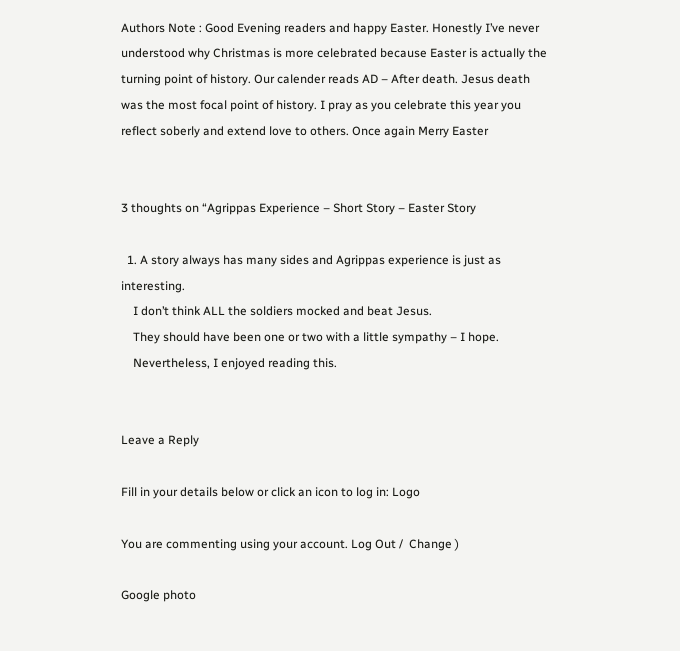Authors Note : Good Evening readers and happy Easter. Honestly I’ve never understood why Christmas is more celebrated because Easter is actually the turning point of history. Our calender reads AD – After death. Jesus death was the most focal point of history. I pray as you celebrate this year you reflect soberly and extend love to others. Once again Merry Easter


3 thoughts on “Agrippas Experience – Short Story – Easter Story

  1. A story always has many sides and Agrippas experience is just as interesting.
    I don’t think ALL the soldiers mocked and beat Jesus.
    They should have been one or two with a little sympathy – I hope.
    Nevertheless, I enjoyed reading this.


Leave a Reply

Fill in your details below or click an icon to log in: Logo

You are commenting using your account. Log Out /  Change )

Google photo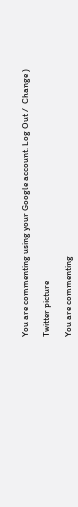You are commenting using your Google account. Log Out /  Change )

Twitter picture

You are commenting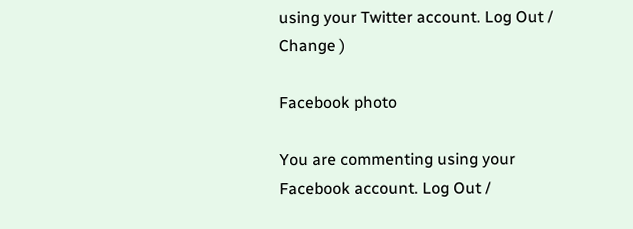using your Twitter account. Log Out /  Change )

Facebook photo

You are commenting using your Facebook account. Log Out /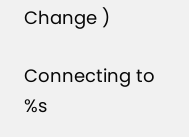Change )

Connecting to %s